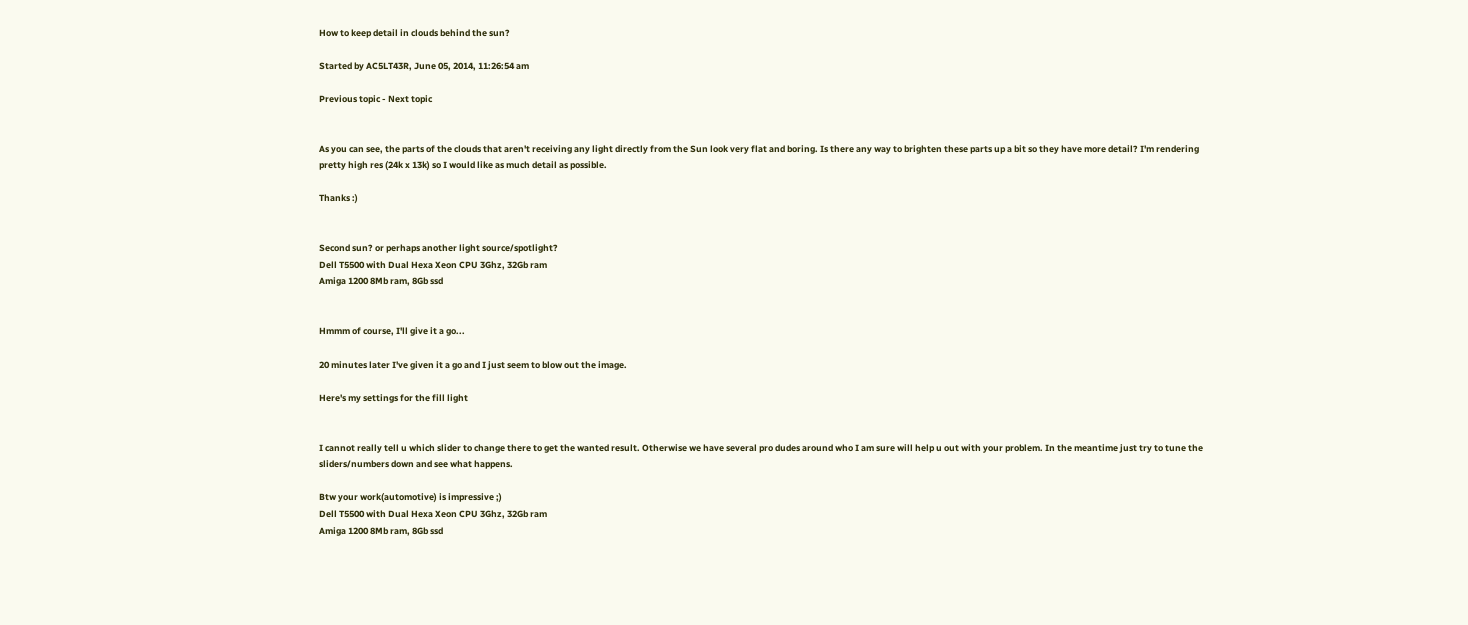How to keep detail in clouds behind the sun?

Started by AC5LT43R, June 05, 2014, 11:26:54 am

Previous topic - Next topic


As you can see, the parts of the clouds that aren't receiving any light directly from the Sun look very flat and boring. Is there any way to brighten these parts up a bit so they have more detail? I'm rendering pretty high res (24k x 13k) so I would like as much detail as possible.

Thanks :)


Second sun? or perhaps another light source/spotlight?
Dell T5500 with Dual Hexa Xeon CPU 3Ghz, 32Gb ram
Amiga 1200 8Mb ram, 8Gb ssd


Hmmm of course, I'll give it a go...

20 minutes later I've given it a go and I just seem to blow out the image.

Here's my settings for the fill light


I cannot really tell u which slider to change there to get the wanted result. Otherwise we have several pro dudes around who I am sure will help u out with your problem. In the meantime just try to tune the sliders/numbers down and see what happens.

Btw your work(automotive) is impressive ;)
Dell T5500 with Dual Hexa Xeon CPU 3Ghz, 32Gb ram
Amiga 1200 8Mb ram, 8Gb ssd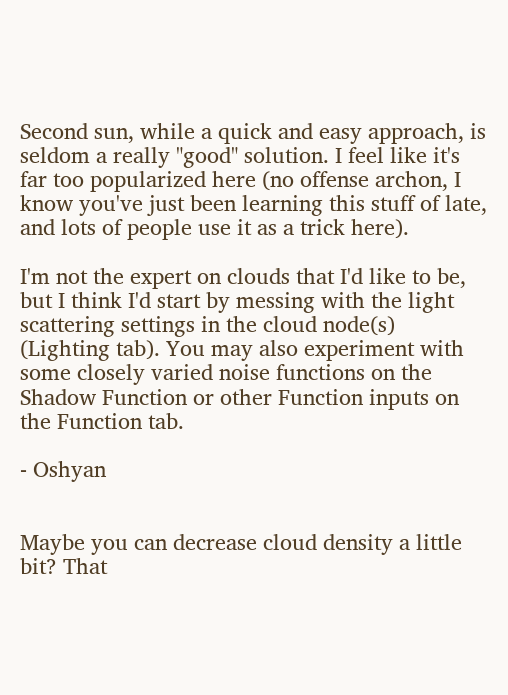Second sun, while a quick and easy approach, is seldom a really "good" solution. I feel like it's far too popularized here (no offense archon, I know you've just been learning this stuff of late, and lots of people use it as a trick here).

I'm not the expert on clouds that I'd like to be, but I think I'd start by messing with the light scattering settings in the cloud node(s) (Lighting tab). You may also experiment with some closely varied noise functions on the Shadow Function or other Function inputs on the Function tab.

- Oshyan


Maybe you can decrease cloud density a little bit? That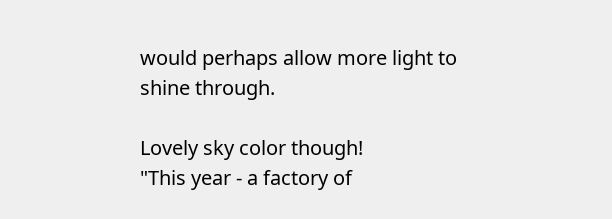would perhaps allow more light to shine through.

Lovely sky color though!
"This year - a factory of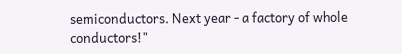semiconductors. Next year - a factory of whole conductors!"